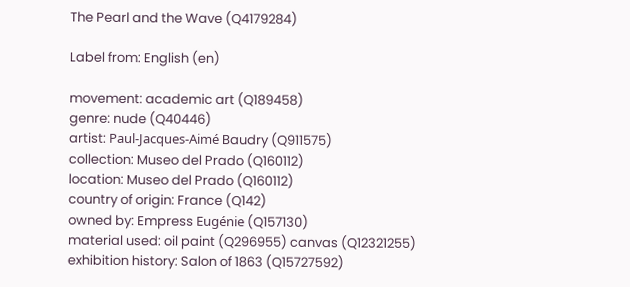The Pearl and the Wave (Q4179284)

Label from: English (en)

movement: academic art (Q189458)
genre: nude (Q40446)
artist: Paul-Jacques-Aimé Baudry (Q911575)
collection: Museo del Prado (Q160112)
location: Museo del Prado (Q160112)
country of origin: France (Q142)
owned by: Empress Eugénie (Q157130)
material used: oil paint (Q296955) canvas (Q12321255)
exhibition history: Salon of 1863 (Q15727592)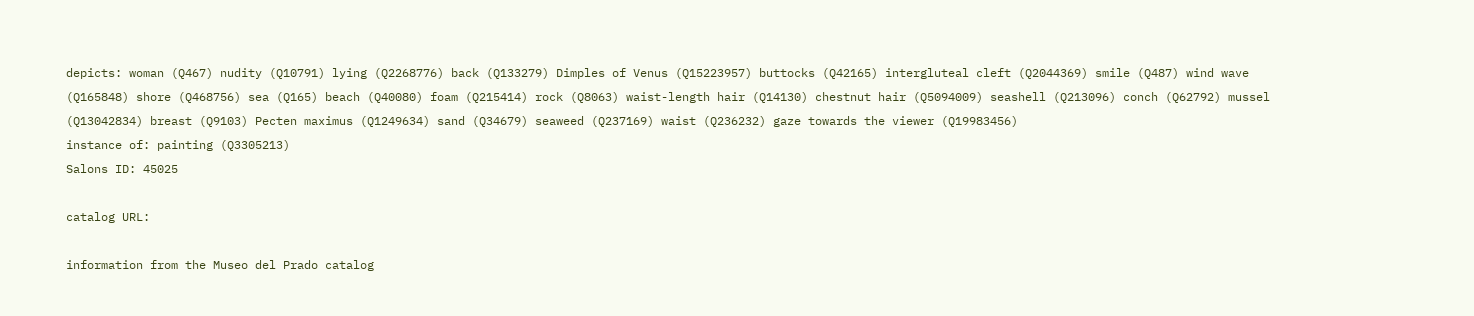depicts: woman (Q467) nudity (Q10791) lying (Q2268776) back (Q133279) Dimples of Venus (Q15223957) buttocks (Q42165) intergluteal cleft (Q2044369) smile (Q487) wind wave (Q165848) shore (Q468756) sea (Q165) beach (Q40080) foam (Q215414) rock (Q8063) waist-length hair (Q14130) chestnut hair (Q5094009) seashell (Q213096) conch (Q62792) mussel (Q13042834) breast (Q9103) Pecten maximus (Q1249634) sand (Q34679) seaweed (Q237169) waist (Q236232) gaze towards the viewer (Q19983456)
instance of: painting (Q3305213)
Salons ID: 45025

catalog URL:

information from the Museo del Prado catalog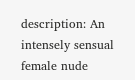description: An intensely sensual female nude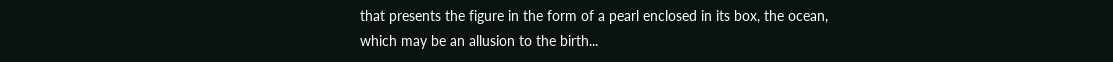that presents the figure in the form of a pearl enclosed in its box, the ocean, which may be an allusion to the birth...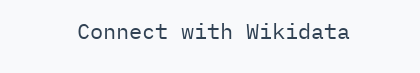Connect with Wikidata